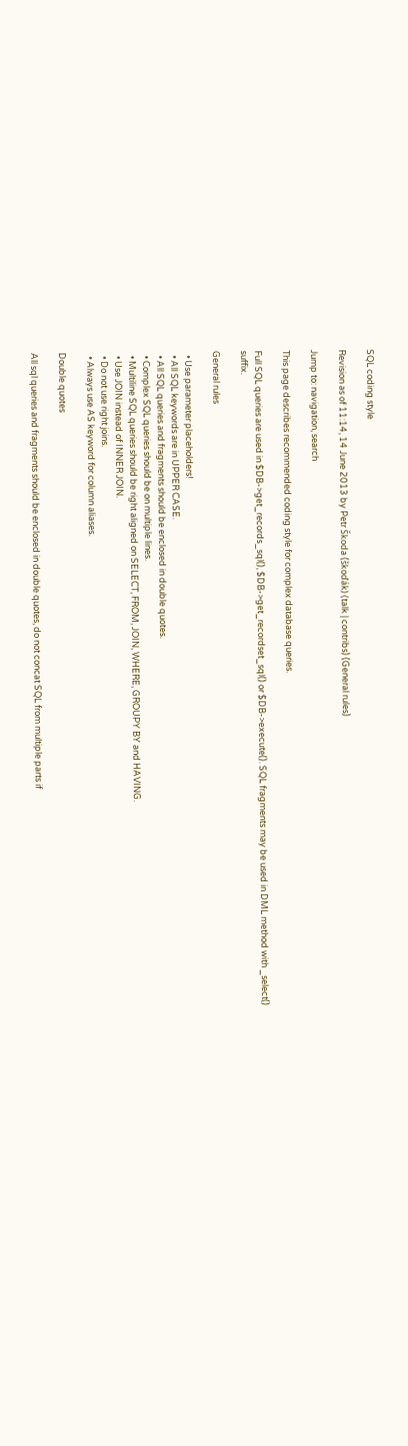SQL coding style

Revision as of 11:14, 14 June 2013 by Petr Škoda (škoďák) (talk | contribs) (General rules)

Jump to: navigation, search

This page describes recommended coding style for complex database queries.

Full SQL queries are used in $DB->get_records_sql(), $DB->get_recordset_sql() or $DB->execute(). SQL fragments may be used in DML method with _select() suffix.

General rules

  • Use parameter placeholders!
  • All SQL keywords are in UPPER CASE.
  • All SQL queries and fragments should be enclosed in double quotes.
  • Complex SQL queries should be on multiple lines.
  • Multiline SQL queries should be right aligned on SELECT, FROM, JOIN, WHERE, GROUPY BY and HAVING.
  • Use JOIN instead of INNER JOIN.
  • Do not use right joins.
  • Always use AS keyword for column aliases.

Double quotes

All sql queries and fragments should be enclosed in double quotes, do not concat SQL from multiple parts if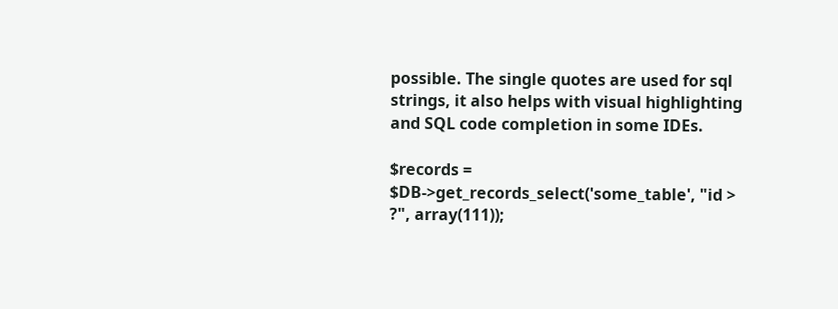possible. The single quotes are used for sql strings, it also helps with visual highlighting and SQL code completion in some IDEs.

$records = $DB->get_records_select('some_table', "id > ?", array(111));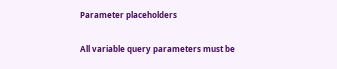Parameter placeholders

All variable query parameters must be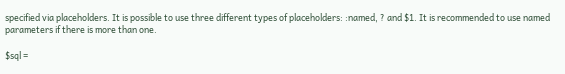specified via placeholders. It is possible to use three different types of placeholders: :named, ? and $1. It is recommended to use named parameters if there is more than one.

$sql =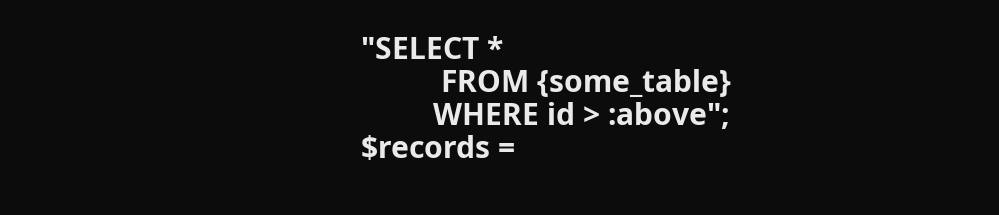"SELECT *
          FROM {some_table}
         WHERE id > :above";
$records =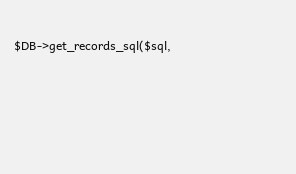$DB->get_records_sql($sql,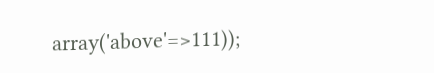array('above'=>111));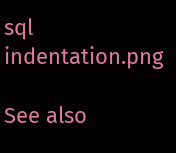sql indentation.png

See also